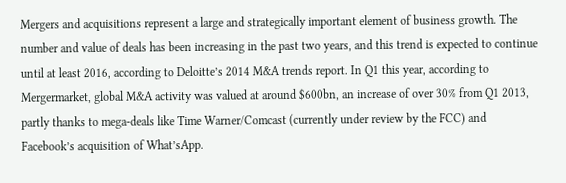Mergers and acquisitions represent a large and strategically important element of business growth. The number and value of deals has been increasing in the past two years, and this trend is expected to continue until at least 2016, according to Deloitte’s 2014 M&A trends report. In Q1 this year, according to Mergermarket, global M&A activity was valued at around $600bn, an increase of over 30% from Q1 2013, partly thanks to mega-deals like Time Warner/Comcast (currently under review by the FCC) and Facebook’s acquisition of What’sApp.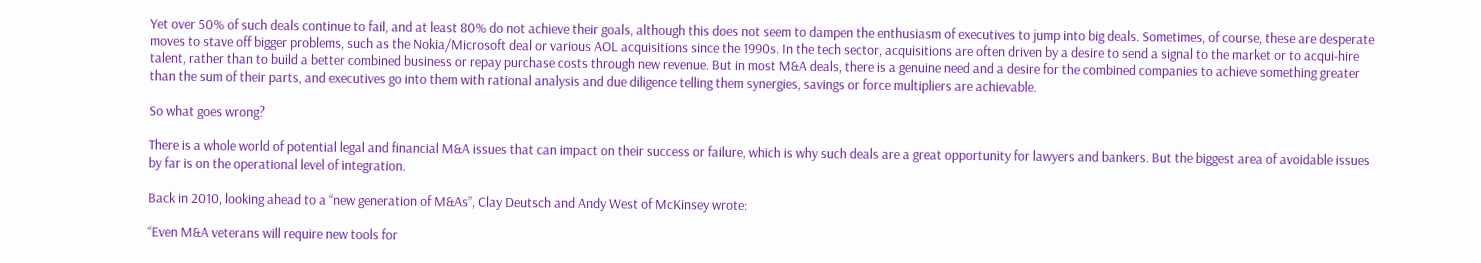Yet over 50% of such deals continue to fail, and at least 80% do not achieve their goals, although this does not seem to dampen the enthusiasm of executives to jump into big deals. Sometimes, of course, these are desperate moves to stave off bigger problems, such as the Nokia/Microsoft deal or various AOL acquisitions since the 1990s. In the tech sector, acquisitions are often driven by a desire to send a signal to the market or to acqui-hire talent, rather than to build a better combined business or repay purchase costs through new revenue. But in most M&A deals, there is a genuine need and a desire for the combined companies to achieve something greater than the sum of their parts, and executives go into them with rational analysis and due diligence telling them synergies, savings or force multipliers are achievable.

So what goes wrong?

There is a whole world of potential legal and financial M&A issues that can impact on their success or failure, which is why such deals are a great opportunity for lawyers and bankers. But the biggest area of avoidable issues by far is on the operational level of integration.

Back in 2010, looking ahead to a “new generation of M&As”, Clay Deutsch and Andy West of McKinsey wrote:

“Even M&A veterans will require new tools for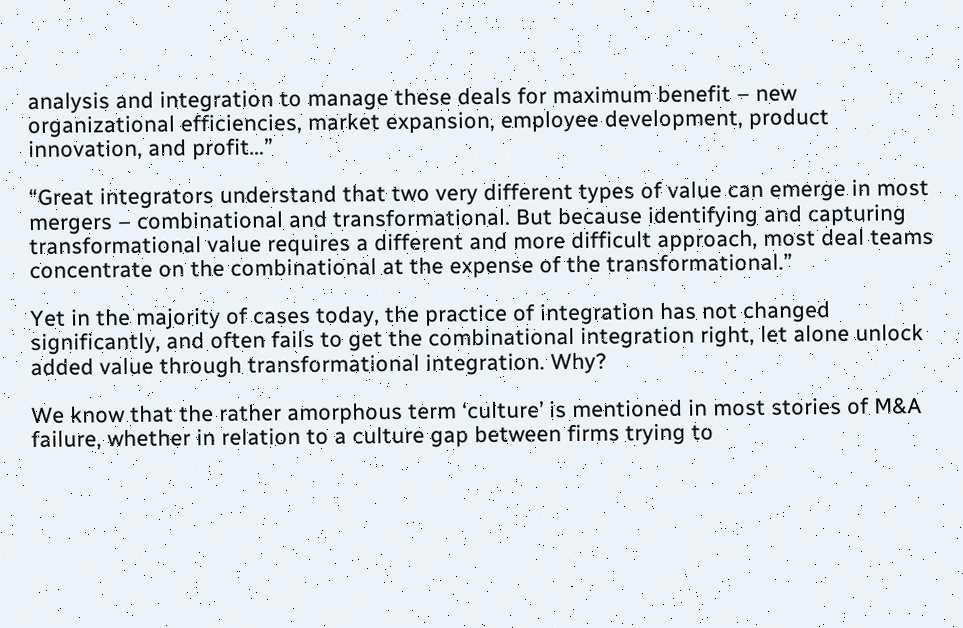analysis and integration to manage these deals for maximum benefit – new organizational efficiencies, market expansion, employee development, product innovation, and profit…”

“Great integrators understand that two very different types of value can emerge in most mergers – combinational and transformational. But because identifying and capturing transformational value requires a different and more difficult approach, most deal teams concentrate on the combinational at the expense of the transformational.”

Yet in the majority of cases today, the practice of integration has not changed significantly, and often fails to get the combinational integration right, let alone unlock added value through transformational integration. Why?

We know that the rather amorphous term ‘culture’ is mentioned in most stories of M&A failure, whether in relation to a culture gap between firms trying to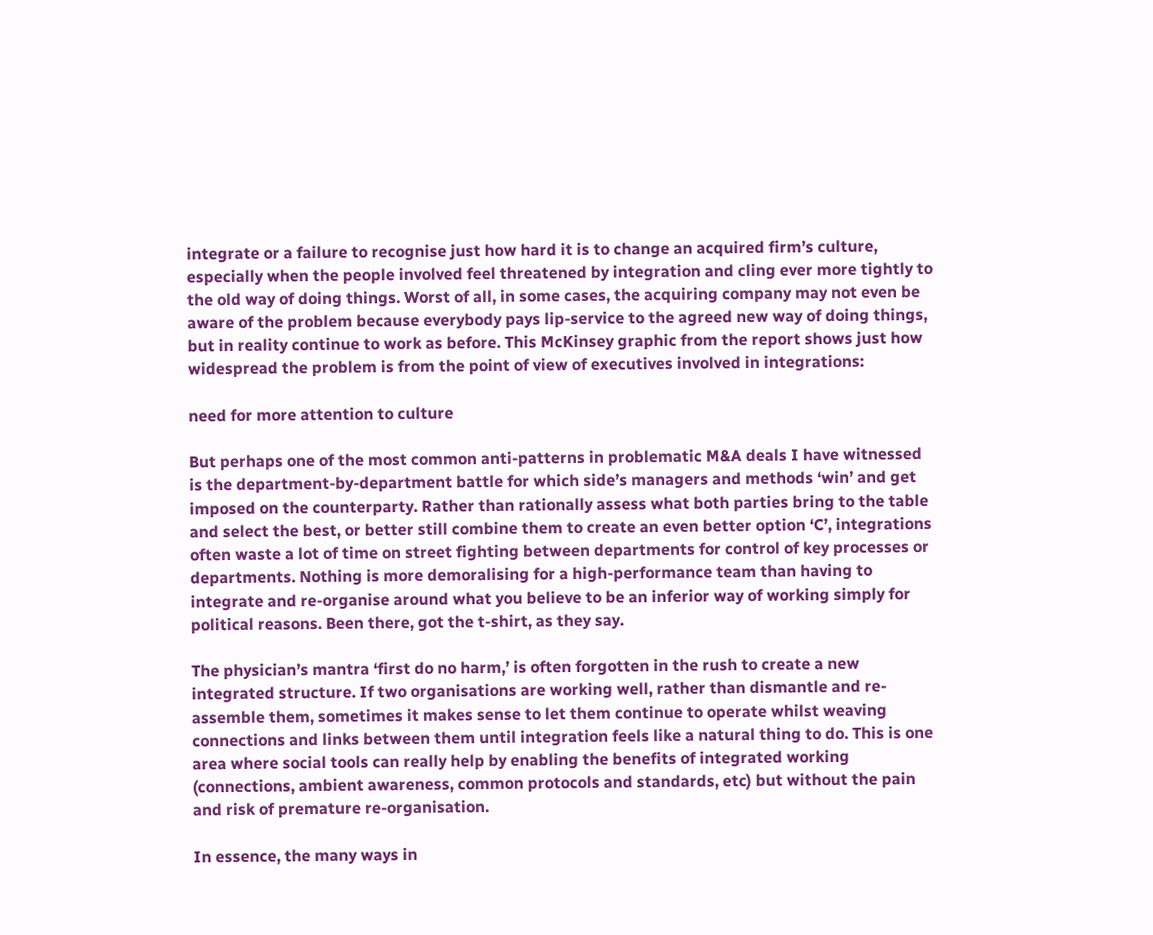integrate or a failure to recognise just how hard it is to change an acquired firm’s culture, especially when the people involved feel threatened by integration and cling ever more tightly to the old way of doing things. Worst of all, in some cases, the acquiring company may not even be aware of the problem because everybody pays lip-service to the agreed new way of doing things, but in reality continue to work as before. This McKinsey graphic from the report shows just how widespread the problem is from the point of view of executives involved in integrations:

need for more attention to culture

But perhaps one of the most common anti-patterns in problematic M&A deals I have witnessed is the department-by-department battle for which side’s managers and methods ‘win’ and get imposed on the counterparty. Rather than rationally assess what both parties bring to the table and select the best, or better still combine them to create an even better option ‘C’, integrations often waste a lot of time on street fighting between departments for control of key processes or departments. Nothing is more demoralising for a high-performance team than having to integrate and re-organise around what you believe to be an inferior way of working simply for political reasons. Been there, got the t-shirt, as they say.

The physician’s mantra ‘first do no harm,’ is often forgotten in the rush to create a new integrated structure. If two organisations are working well, rather than dismantle and re-assemble them, sometimes it makes sense to let them continue to operate whilst weaving connections and links between them until integration feels like a natural thing to do. This is one area where social tools can really help by enabling the benefits of integrated working (connections, ambient awareness, common protocols and standards, etc) but without the pain and risk of premature re-organisation.

In essence, the many ways in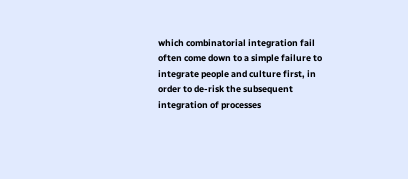which combinatorial integration fail often come down to a simple failure to integrate people and culture first, in order to de-risk the subsequent integration of processes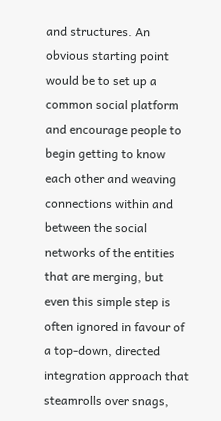and structures. An obvious starting point would be to set up a common social platform and encourage people to begin getting to know each other and weaving connections within and between the social networks of the entities that are merging, but even this simple step is often ignored in favour of a top-down, directed integration approach that steamrolls over snags,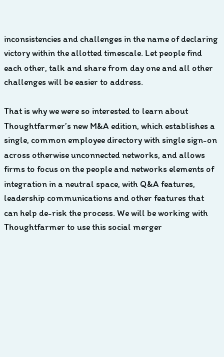inconsistencies and challenges in the name of declaring victory within the allotted timescale. Let people find each other, talk and share from day one and all other challenges will be easier to address.

That is why we were so interested to learn about Thoughtfarmer’s new M&A edition, which establishes a single, common employee directory with single sign-on across otherwise unconnected networks, and allows firms to focus on the people and networks elements of integration in a neutral space, with Q&A features, leadership communications and other features that can help de-risk the process. We will be working with Thoughtfarmer to use this social merger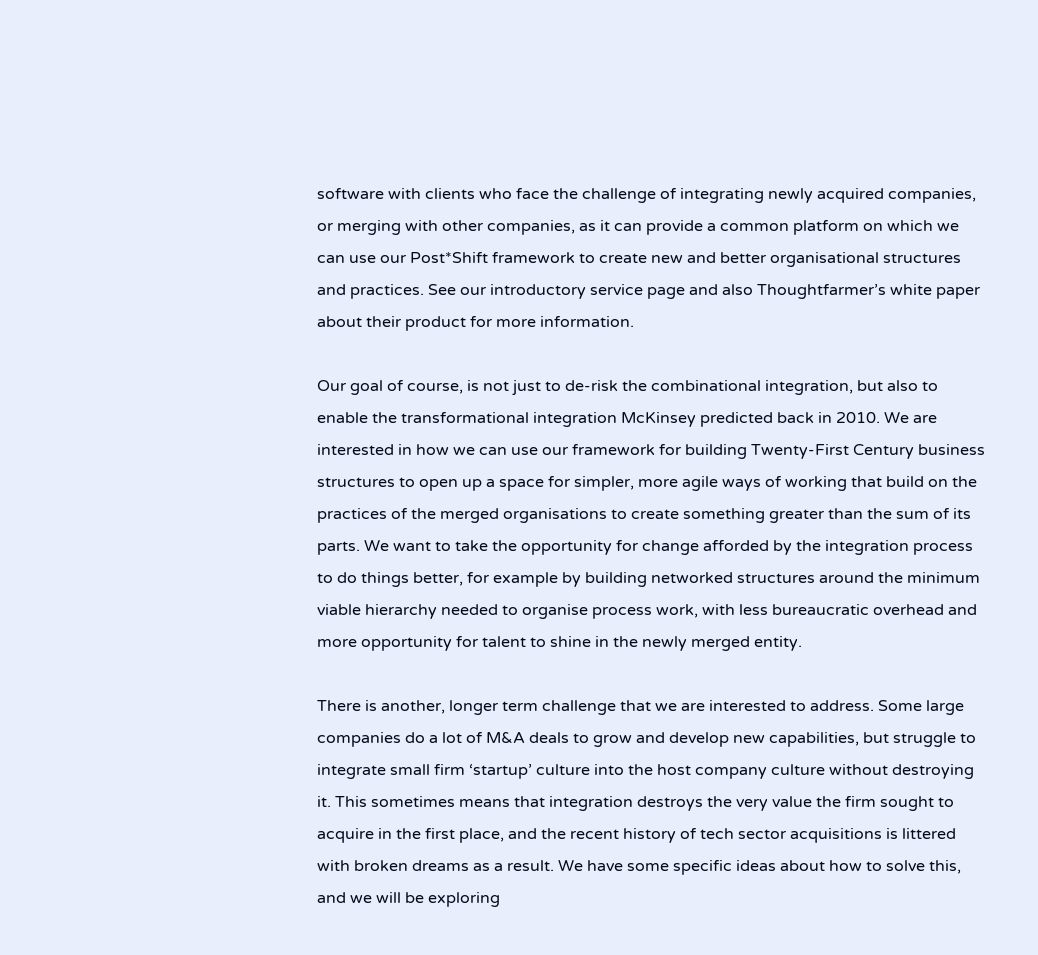software with clients who face the challenge of integrating newly acquired companies, or merging with other companies, as it can provide a common platform on which we can use our Post*Shift framework to create new and better organisational structures and practices. See our introductory service page and also Thoughtfarmer’s white paper about their product for more information.

Our goal of course, is not just to de-risk the combinational integration, but also to enable the transformational integration McKinsey predicted back in 2010. We are interested in how we can use our framework for building Twenty-First Century business structures to open up a space for simpler, more agile ways of working that build on the practices of the merged organisations to create something greater than the sum of its parts. We want to take the opportunity for change afforded by the integration process to do things better, for example by building networked structures around the minimum viable hierarchy needed to organise process work, with less bureaucratic overhead and more opportunity for talent to shine in the newly merged entity.

There is another, longer term challenge that we are interested to address. Some large companies do a lot of M&A deals to grow and develop new capabilities, but struggle to integrate small firm ‘startup’ culture into the host company culture without destroying it. This sometimes means that integration destroys the very value the firm sought to acquire in the first place, and the recent history of tech sector acquisitions is littered with broken dreams as a result. We have some specific ideas about how to solve this, and we will be exploring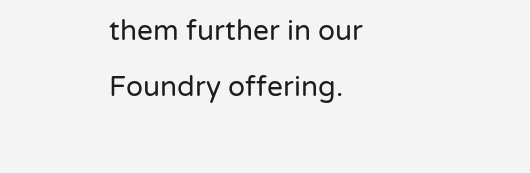them further in our Foundry offering.